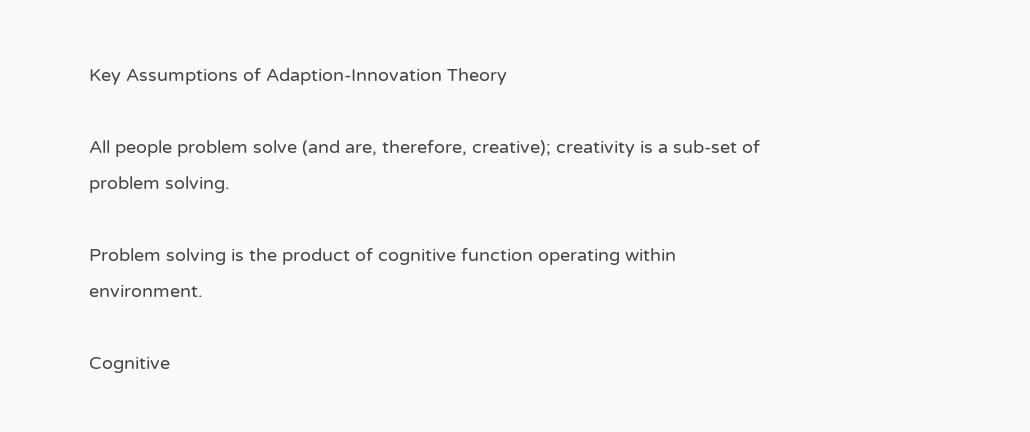Key Assumptions of Adaption-Innovation Theory

All people problem solve (and are, therefore, creative); creativity is a sub-set of problem solving.

Problem solving is the product of cognitive function operating within environment.

Cognitive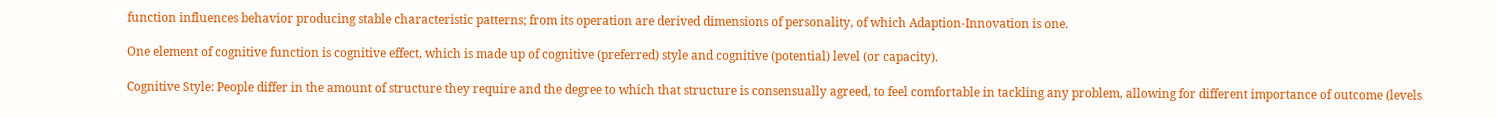function influences behavior producing stable characteristic patterns; from its operation are derived dimensions of personality, of which Adaption-Innovation is one.

One element of cognitive function is cognitive effect, which is made up of cognitive (preferred) style and cognitive (potential) level (or capacity).

Cognitive Style: People differ in the amount of structure they require and the degree to which that structure is consensually agreed, to feel comfortable in tackling any problem, allowing for different importance of outcome (levels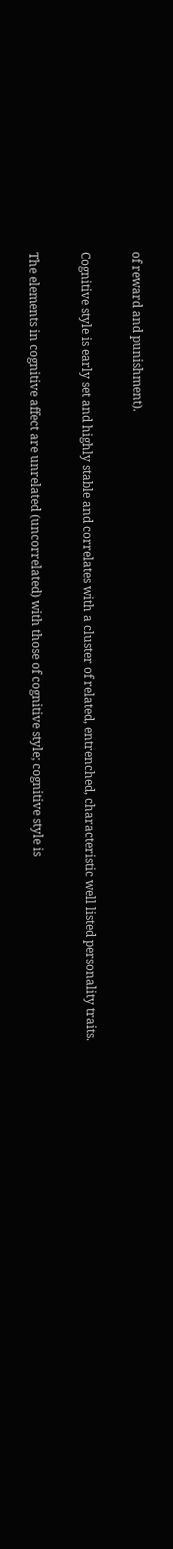of reward and punishment).

Cognitive style is early set and highly stable and correlates with a cluster of related, entrenched, characteristic well listed personality traits.

The elements in cognitive affect are unrelated (uncorrelated) with those of cognitive style; cognitive style is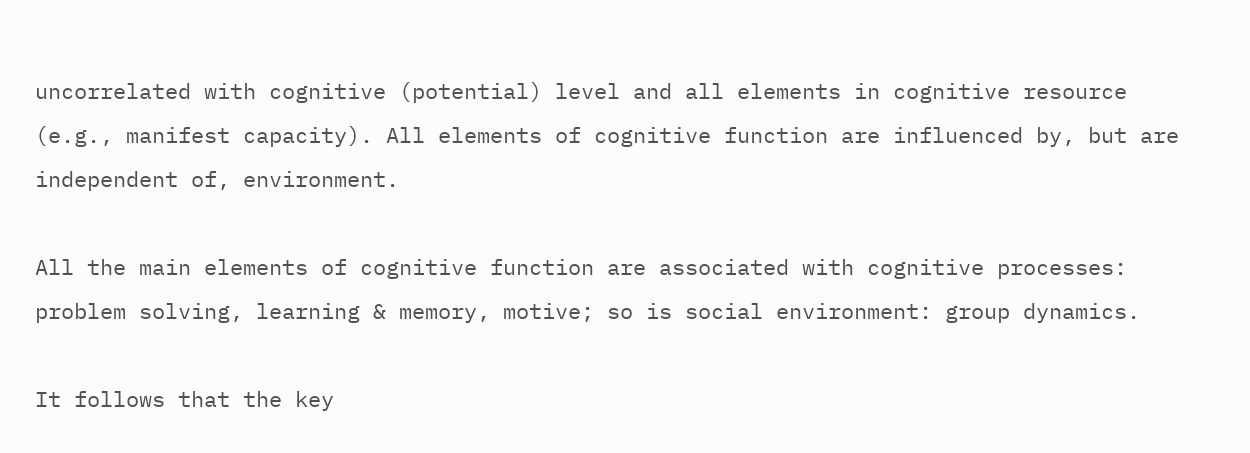uncorrelated with cognitive (potential) level and all elements in cognitive resource (e.g., manifest capacity). All elements of cognitive function are influenced by, but are independent of, environment.

All the main elements of cognitive function are associated with cognitive processes: problem solving, learning & memory, motive; so is social environment: group dynamics.

It follows that the key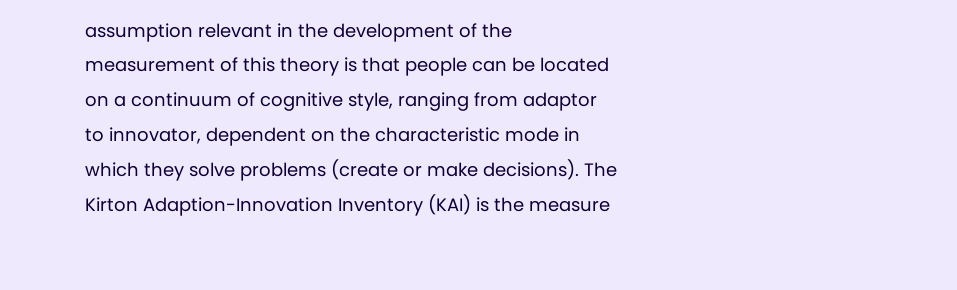assumption relevant in the development of the measurement of this theory is that people can be located on a continuum of cognitive style, ranging from adaptor to innovator, dependent on the characteristic mode in which they solve problems (create or make decisions). The Kirton Adaption-Innovation Inventory (KAI) is the measure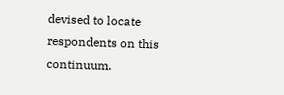devised to locate respondents on this continuum.